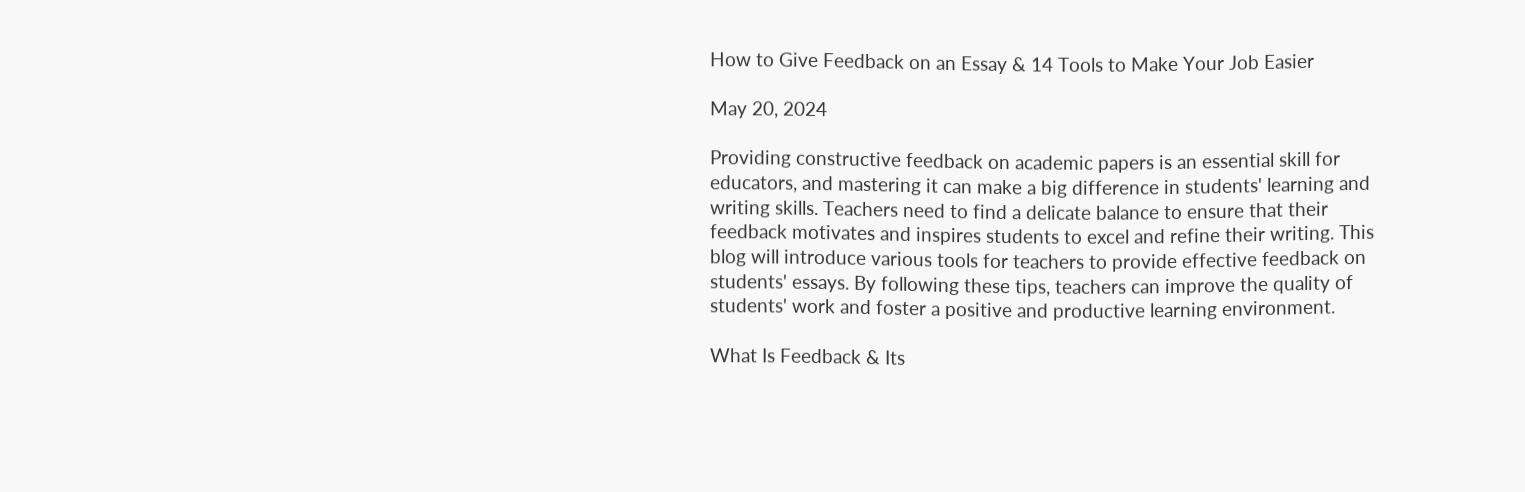How to Give Feedback on an Essay & 14 Tools to Make Your Job Easier

May 20, 2024

Providing constructive feedback on academic papers is an essential skill for educators, and mastering it can make a big difference in students' learning and writing skills. Teachers need to find a delicate balance to ensure that their feedback motivates and inspires students to excel and refine their writing. This blog will introduce various tools for teachers to provide effective feedback on students' essays. By following these tips, teachers can improve the quality of students' work and foster a positive and productive learning environment.

What Is Feedback & Its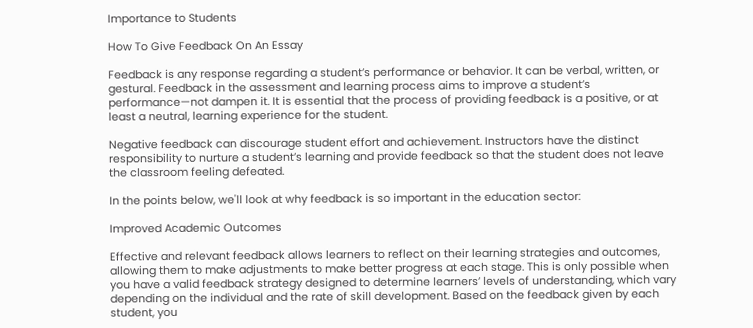Importance to Students

How To Give Feedback On An Essay

Feedback is any response regarding a student’s performance or behavior. It can be verbal, written, or gestural. Feedback in the assessment and learning process aims to improve a student’s performance—not dampen it. It is essential that the process of providing feedback is a positive, or at least a neutral, learning experience for the student.

Negative feedback can discourage student effort and achievement. Instructors have the distinct responsibility to nurture a student’s learning and provide feedback so that the student does not leave the classroom feeling defeated.

In the points below, we'll look at why feedback is so important in the education sector:

Improved Academic Outcomes

Effective and relevant feedback allows learners to reflect on their learning strategies and outcomes, allowing them to make adjustments to make better progress at each stage. This is only possible when you have a valid feedback strategy designed to determine learners’ levels of understanding, which vary depending on the individual and the rate of skill development. Based on the feedback given by each student, you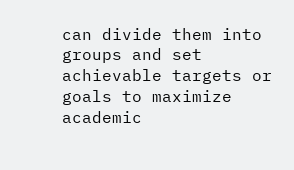can divide them into groups and set achievable targets or goals to maximize academic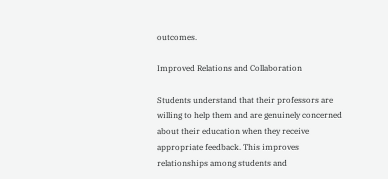outcomes.

Improved Relations and Collaboration

Students understand that their professors are willing to help them and are genuinely concerned about their education when they receive appropriate feedback. This improves relationships among students and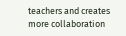teachers and creates more collaboration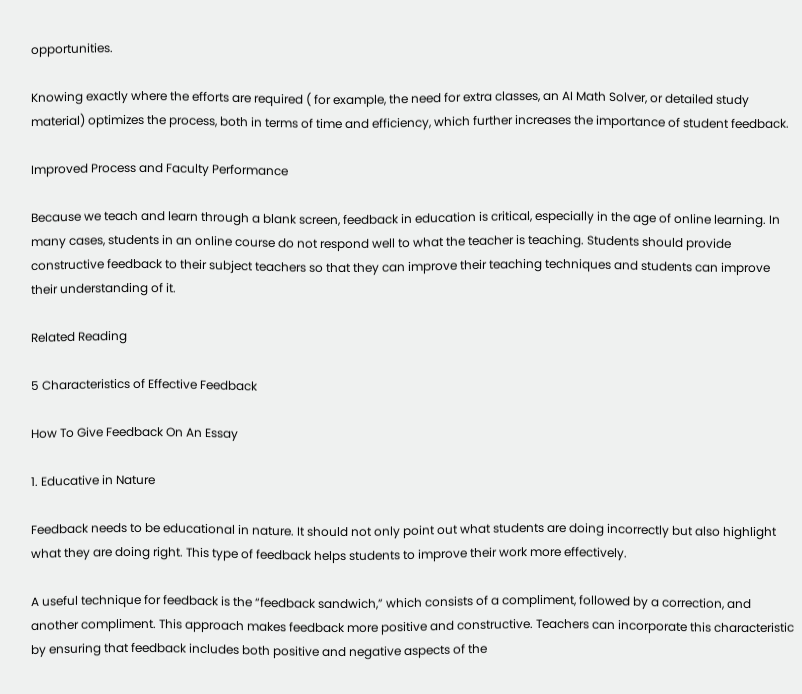opportunities.

Knowing exactly where the efforts are required ( for example, the need for extra classes, an AI Math Solver, or detailed study material) optimizes the process, both in terms of time and efficiency, which further increases the importance of student feedback.

Improved Process and Faculty Performance

Because we teach and learn through a blank screen, feedback in education is critical, especially in the age of online learning. In many cases, students in an online course do not respond well to what the teacher is teaching. Students should provide constructive feedback to their subject teachers so that they can improve their teaching techniques and students can improve their understanding of it.

Related Reading

5 Characteristics of Effective Feedback

How To Give Feedback On An Essay

1. Educative in Nature

Feedback needs to be educational in nature. It should not only point out what students are doing incorrectly but also highlight what they are doing right. This type of feedback helps students to improve their work more effectively.

A useful technique for feedback is the “feedback sandwich,” which consists of a compliment, followed by a correction, and another compliment. This approach makes feedback more positive and constructive. Teachers can incorporate this characteristic by ensuring that feedback includes both positive and negative aspects of the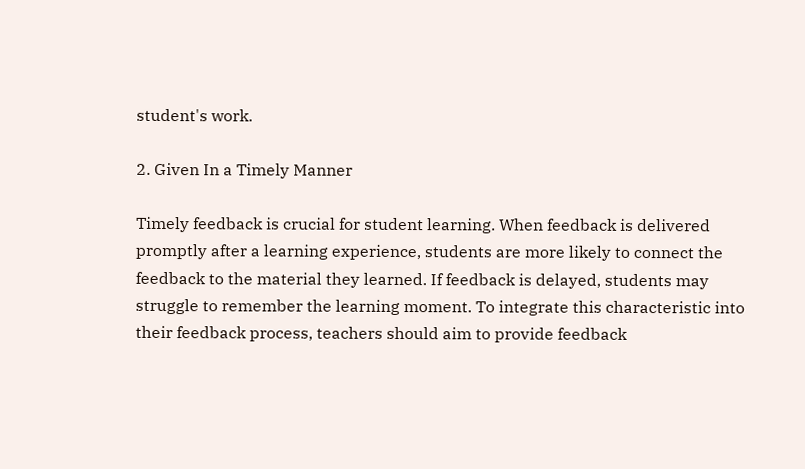student's work.

2. Given In a Timely Manner

Timely feedback is crucial for student learning. When feedback is delivered promptly after a learning experience, students are more likely to connect the feedback to the material they learned. If feedback is delayed, students may struggle to remember the learning moment. To integrate this characteristic into their feedback process, teachers should aim to provide feedback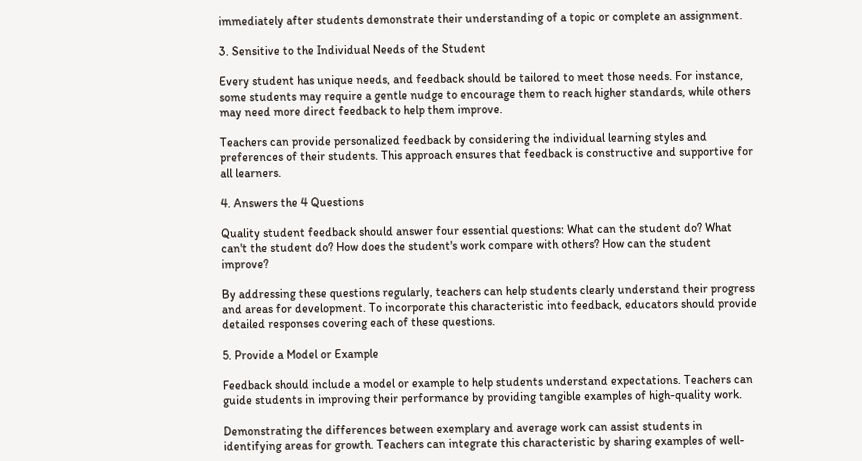immediately after students demonstrate their understanding of a topic or complete an assignment.

3. Sensitive to the Individual Needs of the Student

Every student has unique needs, and feedback should be tailored to meet those needs. For instance, some students may require a gentle nudge to encourage them to reach higher standards, while others may need more direct feedback to help them improve.

Teachers can provide personalized feedback by considering the individual learning styles and preferences of their students. This approach ensures that feedback is constructive and supportive for all learners.

4. Answers the 4 Questions

Quality student feedback should answer four essential questions: What can the student do? What can't the student do? How does the student's work compare with others? How can the student improve?

By addressing these questions regularly, teachers can help students clearly understand their progress and areas for development. To incorporate this characteristic into feedback, educators should provide detailed responses covering each of these questions.

5. Provide a Model or Example

Feedback should include a model or example to help students understand expectations. Teachers can guide students in improving their performance by providing tangible examples of high-quality work.

Demonstrating the differences between exemplary and average work can assist students in identifying areas for growth. Teachers can integrate this characteristic by sharing examples of well-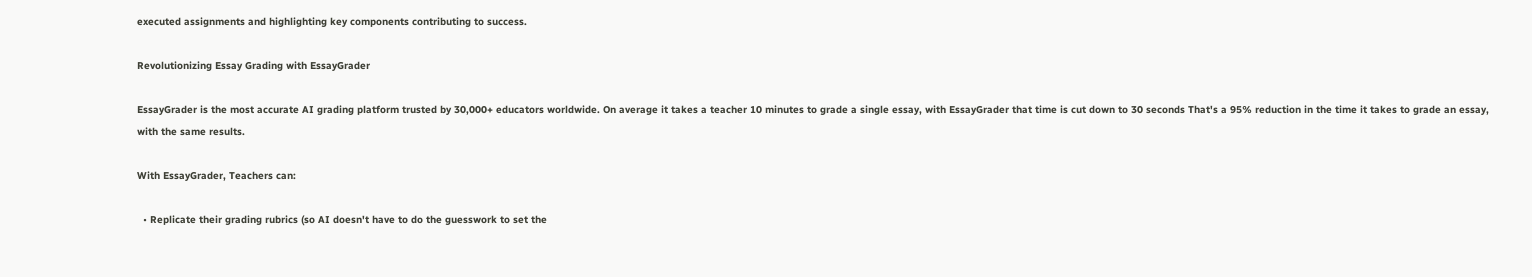executed assignments and highlighting key components contributing to success.

Revolutionizing Essay Grading with EssayGrader

EssayGrader is the most accurate AI grading platform trusted by 30,000+ educators worldwide. On average it takes a teacher 10 minutes to grade a single essay, with EssayGrader that time is cut down to 30 seconds That's a 95% reduction in the time it takes to grade an essay, with the same results.

With EssayGrader, Teachers can:

  • Replicate their grading rubrics (so AI doesn't have to do the guesswork to set the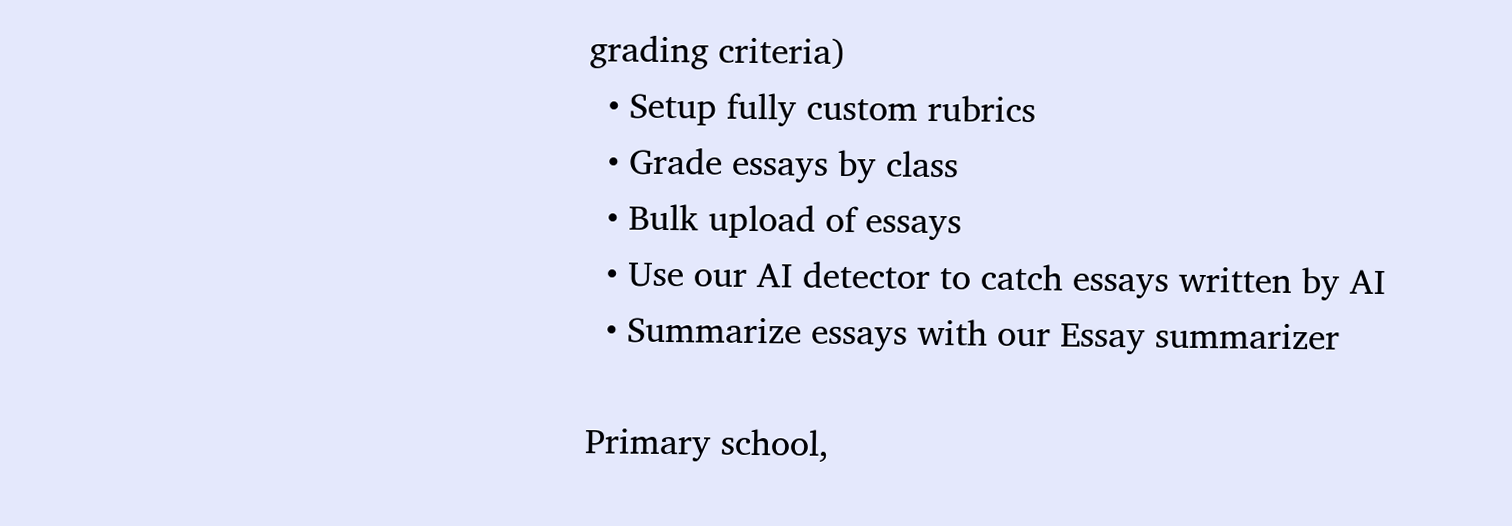grading criteria)
  • Setup fully custom rubrics
  • Grade essays by class
  • Bulk upload of essays
  • Use our AI detector to catch essays written by AI
  • Summarize essays with our Essay summarizer

Primary school,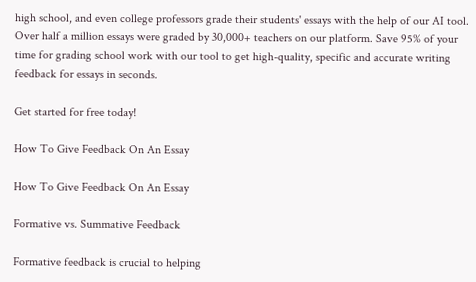high school, and even college professors grade their students' essays with the help of our AI tool. Over half a million essays were graded by 30,000+ teachers on our platform. Save 95% of your time for grading school work with our tool to get high-quality, specific and accurate writing feedback for essays in seconds.

Get started for free today!

How To Give Feedback On An Essay

How To Give Feedback On An Essay

Formative vs. Summative Feedback

Formative feedback is crucial to helping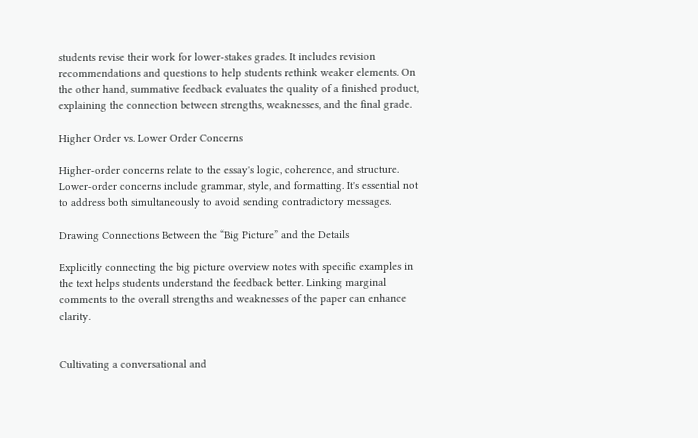students revise their work for lower-stakes grades. It includes revision recommendations and questions to help students rethink weaker elements. On the other hand, summative feedback evaluates the quality of a finished product, explaining the connection between strengths, weaknesses, and the final grade.

Higher Order vs. Lower Order Concerns

Higher-order concerns relate to the essay's logic, coherence, and structure. Lower-order concerns include grammar, style, and formatting. It's essential not to address both simultaneously to avoid sending contradictory messages.

Drawing Connections Between the “Big Picture” and the Details

Explicitly connecting the big picture overview notes with specific examples in the text helps students understand the feedback better. Linking marginal comments to the overall strengths and weaknesses of the paper can enhance clarity.


Cultivating a conversational and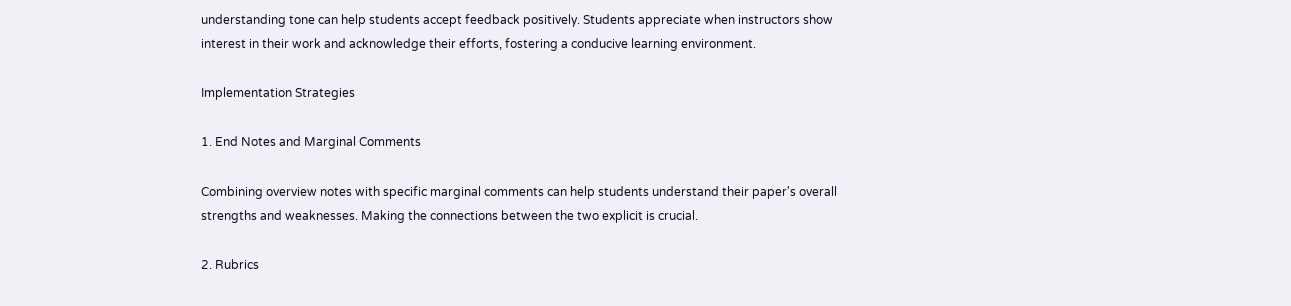understanding tone can help students accept feedback positively. Students appreciate when instructors show interest in their work and acknowledge their efforts, fostering a conducive learning environment.

Implementation Strategies

1. End Notes and Marginal Comments

Combining overview notes with specific marginal comments can help students understand their paper's overall strengths and weaknesses. Making the connections between the two explicit is crucial.

2. Rubrics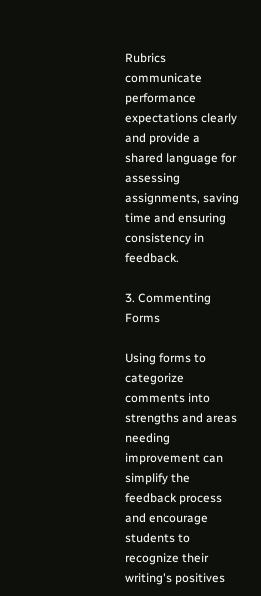Rubrics communicate performance expectations clearly and provide a shared language for assessing assignments, saving time and ensuring consistency in feedback.

3. Commenting Forms

Using forms to categorize comments into strengths and areas needing improvement can simplify the feedback process and encourage students to recognize their writing's positives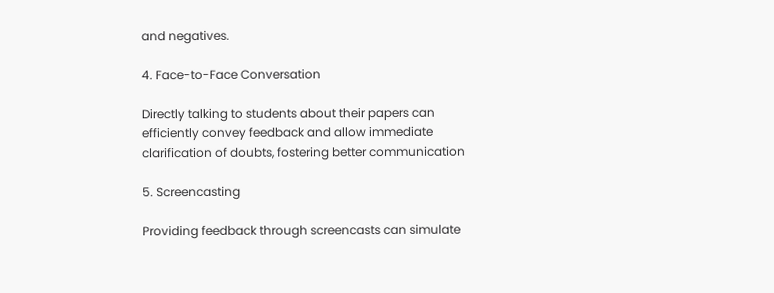and negatives.

4. Face-to-Face Conversation

Directly talking to students about their papers can efficiently convey feedback and allow immediate clarification of doubts, fostering better communication

5. Screencasting

Providing feedback through screencasts can simulate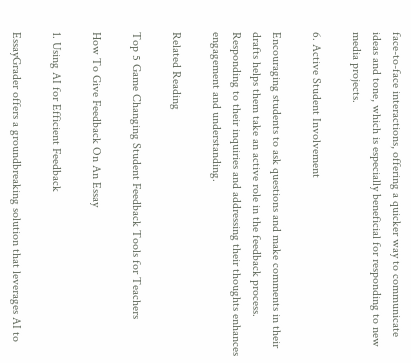face-to-face interactions, offering a quicker way to communicate ideas and tone, which is especially beneficial for responding to new media projects.

6. Active Student Involvement

Encouraging students to ask questions and make comments in their drafts helps them take an active role in the feedback process. Responding to their inquiries and addressing their thoughts enhances engagement and understanding.

Related Reading

Top 5 Game Changing Student Feedback Tools for Teachers

How To Give Feedback On An Essay

1. Using AI for Efficient Feedback

EssayGrader offers a groundbreaking solution that leverages AI to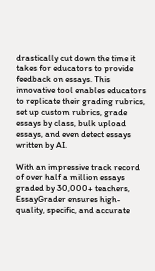drastically cut down the time it takes for educators to provide feedback on essays. This innovative tool enables educators to replicate their grading rubrics, set up custom rubrics, grade essays by class, bulk upload essays, and even detect essays written by AI.

With an impressive track record of over half a million essays graded by 30,000+ teachers, EssayGrader ensures high-quality, specific, and accurate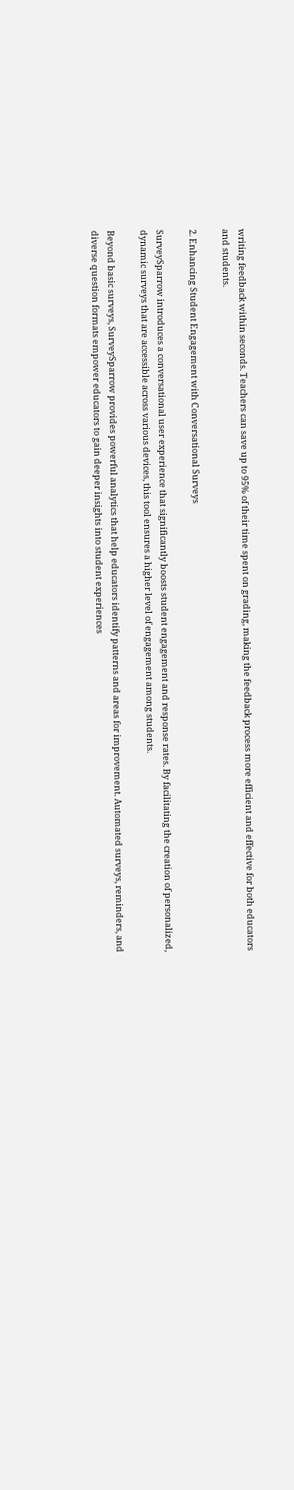writing feedback within seconds. Teachers can save up to 95% of their time spent on grading, making the feedback process more efficient and effective for both educators and students.

2. Enhancing Student Engagement with Conversational Surveys

SurveySparrow introduces a conversational user experience that significantly boosts student engagement and response rates. By facilitating the creation of personalized, dynamic surveys that are accessible across various devices, this tool ensures a higher level of engagement among students.

Beyond basic surveys, SurveySparrow provides powerful analytics that help educators identify patterns and areas for improvement. Automated surveys, reminders, and diverse question formats empower educators to gain deeper insights into student experiences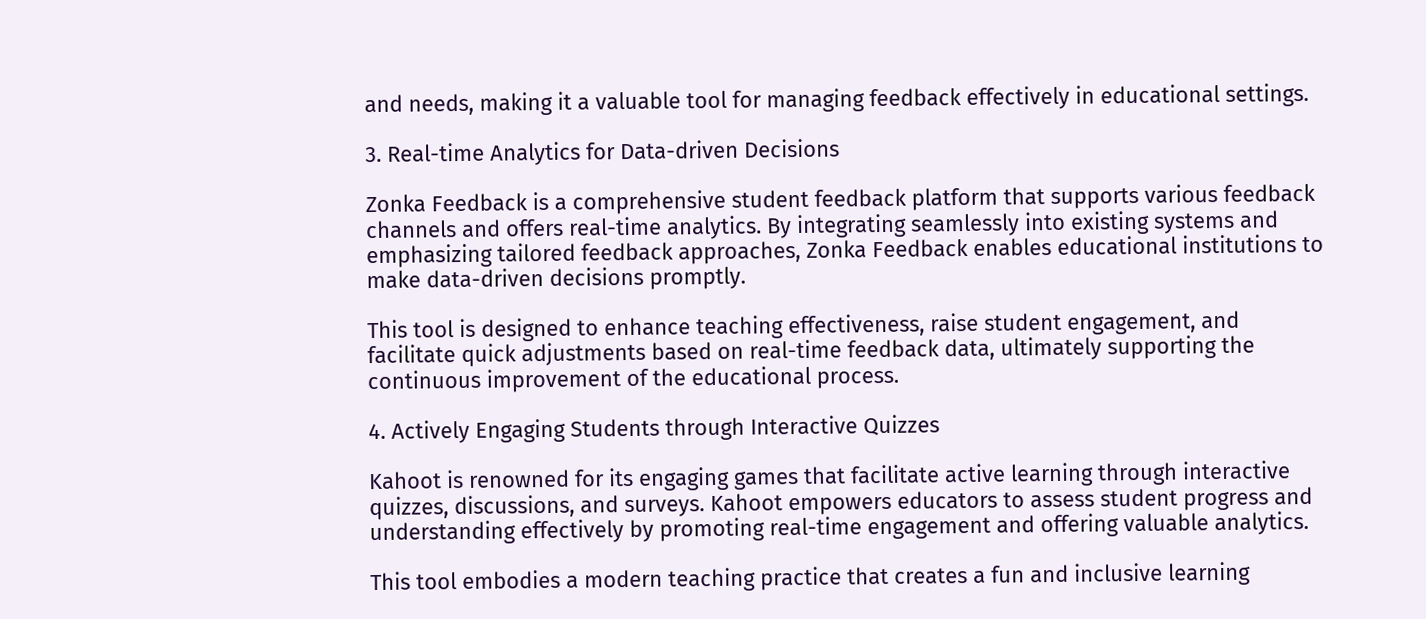and needs, making it a valuable tool for managing feedback effectively in educational settings.

3. Real-time Analytics for Data-driven Decisions

Zonka Feedback is a comprehensive student feedback platform that supports various feedback channels and offers real-time analytics. By integrating seamlessly into existing systems and emphasizing tailored feedback approaches, Zonka Feedback enables educational institutions to make data-driven decisions promptly.

This tool is designed to enhance teaching effectiveness, raise student engagement, and facilitate quick adjustments based on real-time feedback data, ultimately supporting the continuous improvement of the educational process.

4. Actively Engaging Students through Interactive Quizzes

Kahoot is renowned for its engaging games that facilitate active learning through interactive quizzes, discussions, and surveys. Kahoot empowers educators to assess student progress and understanding effectively by promoting real-time engagement and offering valuable analytics.

This tool embodies a modern teaching practice that creates a fun and inclusive learning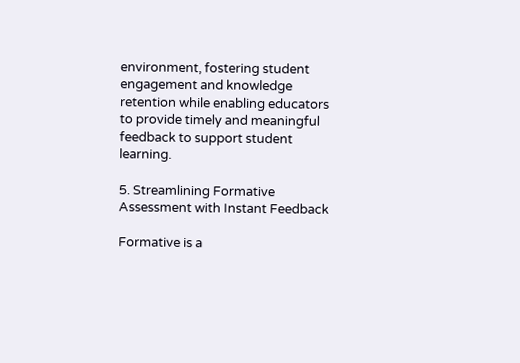environment, fostering student engagement and knowledge retention while enabling educators to provide timely and meaningful feedback to support student learning.

5. Streamlining Formative Assessment with Instant Feedback

Formative is a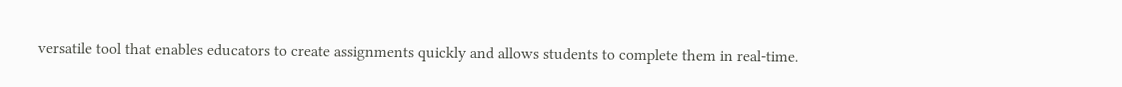versatile tool that enables educators to create assignments quickly and allows students to complete them in real-time.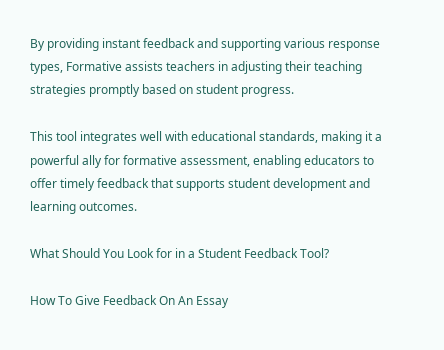By providing instant feedback and supporting various response types, Formative assists teachers in adjusting their teaching strategies promptly based on student progress.

This tool integrates well with educational standards, making it a powerful ally for formative assessment, enabling educators to offer timely feedback that supports student development and learning outcomes.

What Should You Look for in a Student Feedback Tool?

How To Give Feedback On An Essay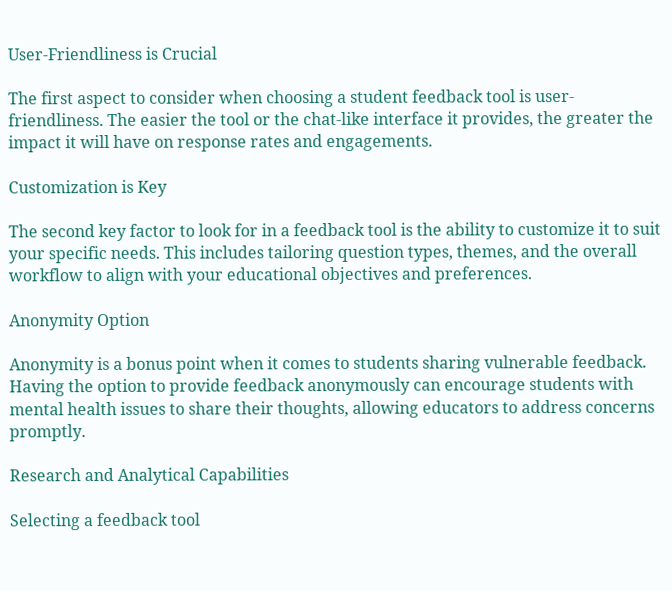User-Friendliness is Crucial

The first aspect to consider when choosing a student feedback tool is user-friendliness. The easier the tool or the chat-like interface it provides, the greater the impact it will have on response rates and engagements.

Customization is Key

The second key factor to look for in a feedback tool is the ability to customize it to suit your specific needs. This includes tailoring question types, themes, and the overall workflow to align with your educational objectives and preferences.

Anonymity Option

Anonymity is a bonus point when it comes to students sharing vulnerable feedback. Having the option to provide feedback anonymously can encourage students with mental health issues to share their thoughts, allowing educators to address concerns promptly.

Research and Analytical Capabilities

Selecting a feedback tool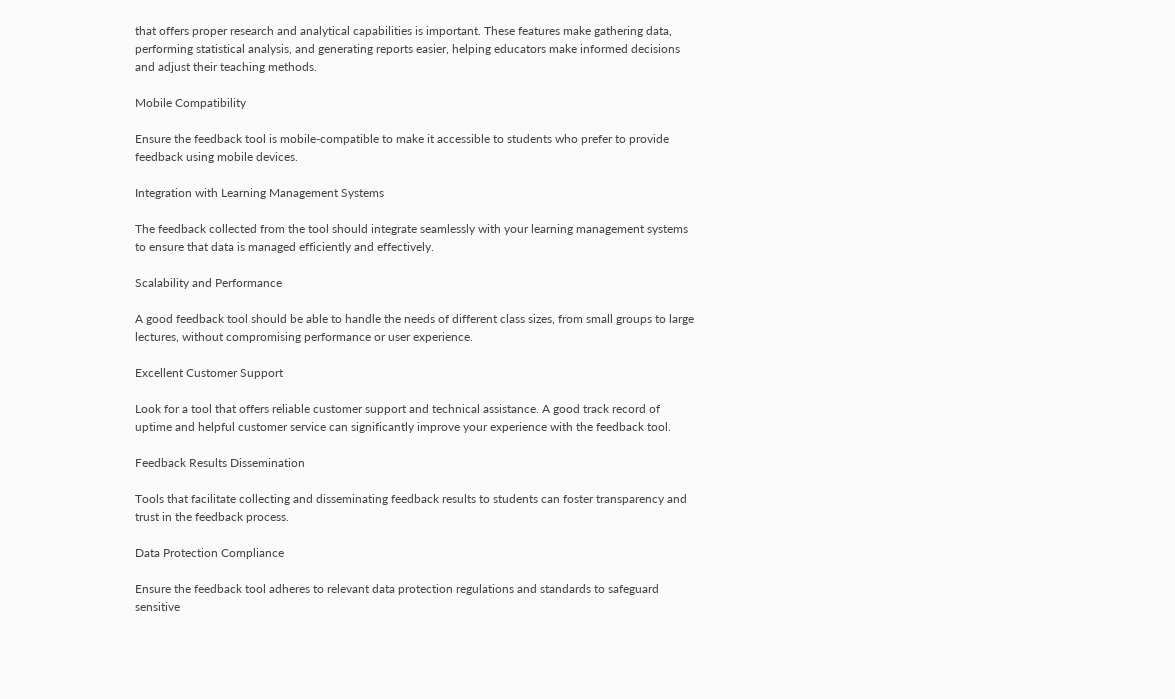that offers proper research and analytical capabilities is important. These features make gathering data, performing statistical analysis, and generating reports easier, helping educators make informed decisions and adjust their teaching methods.

Mobile Compatibility

Ensure the feedback tool is mobile-compatible to make it accessible to students who prefer to provide feedback using mobile devices.

Integration with Learning Management Systems

The feedback collected from the tool should integrate seamlessly with your learning management systems to ensure that data is managed efficiently and effectively.

Scalability and Performance

A good feedback tool should be able to handle the needs of different class sizes, from small groups to large lectures, without compromising performance or user experience.

Excellent Customer Support

Look for a tool that offers reliable customer support and technical assistance. A good track record of uptime and helpful customer service can significantly improve your experience with the feedback tool.

Feedback Results Dissemination

Tools that facilitate collecting and disseminating feedback results to students can foster transparency and trust in the feedback process.

Data Protection Compliance

Ensure the feedback tool adheres to relevant data protection regulations and standards to safeguard sensitive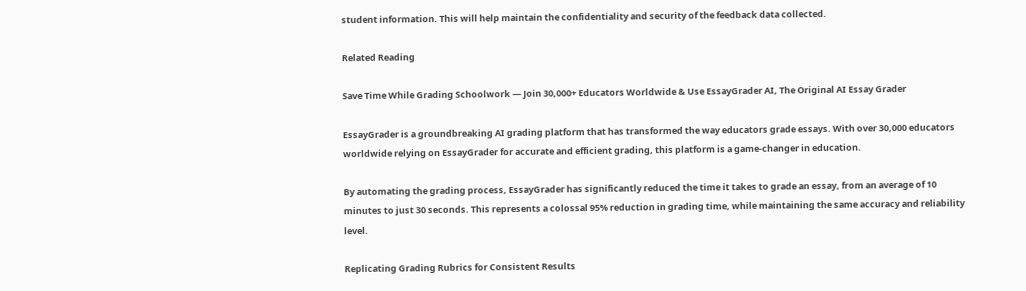student information. This will help maintain the confidentiality and security of the feedback data collected.

Related Reading

Save Time While Grading Schoolwork — Join 30,000+ Educators Worldwide & Use EssayGrader AI, The Original AI Essay Grader

EssayGrader is a groundbreaking AI grading platform that has transformed the way educators grade essays. With over 30,000 educators worldwide relying on EssayGrader for accurate and efficient grading, this platform is a game-changer in education.

By automating the grading process, EssayGrader has significantly reduced the time it takes to grade an essay, from an average of 10 minutes to just 30 seconds. This represents a colossal 95% reduction in grading time, while maintaining the same accuracy and reliability level.

Replicating Grading Rubrics for Consistent Results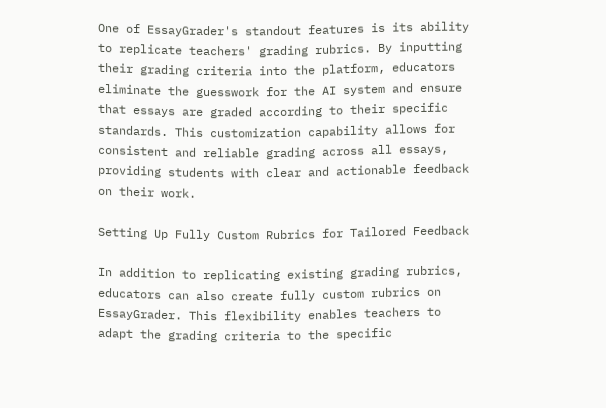One of EssayGrader's standout features is its ability to replicate teachers' grading rubrics. By inputting their grading criteria into the platform, educators eliminate the guesswork for the AI system and ensure that essays are graded according to their specific standards. This customization capability allows for consistent and reliable grading across all essays, providing students with clear and actionable feedback on their work.

Setting Up Fully Custom Rubrics for Tailored Feedback

In addition to replicating existing grading rubrics, educators can also create fully custom rubrics on EssayGrader. This flexibility enables teachers to adapt the grading criteria to the specific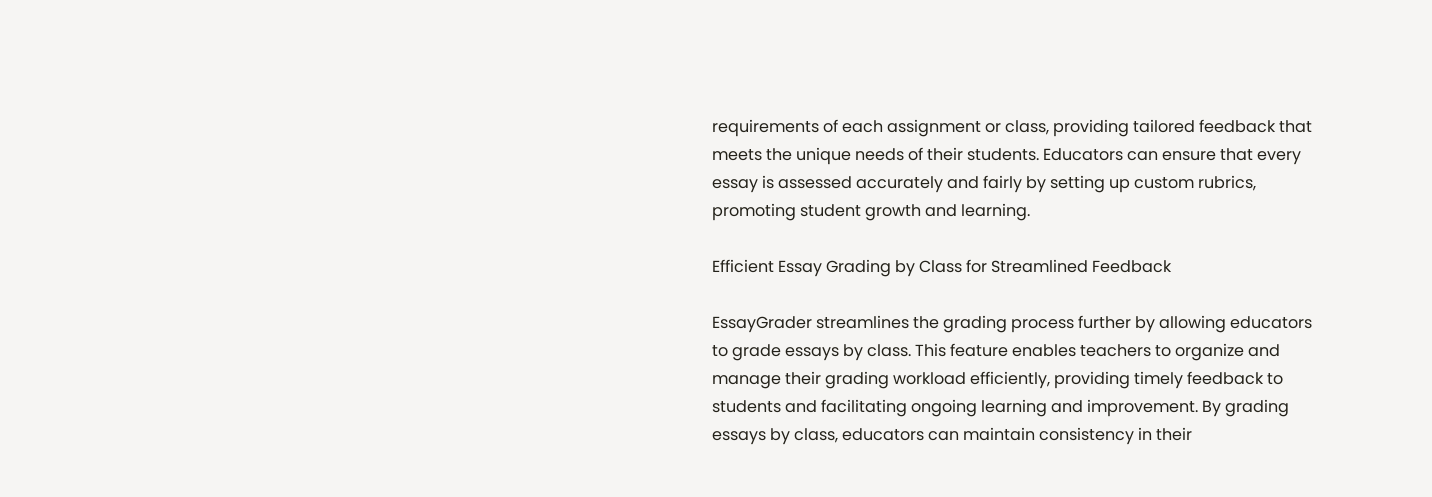requirements of each assignment or class, providing tailored feedback that meets the unique needs of their students. Educators can ensure that every essay is assessed accurately and fairly by setting up custom rubrics, promoting student growth and learning.

Efficient Essay Grading by Class for Streamlined Feedback

EssayGrader streamlines the grading process further by allowing educators to grade essays by class. This feature enables teachers to organize and manage their grading workload efficiently, providing timely feedback to students and facilitating ongoing learning and improvement. By grading essays by class, educators can maintain consistency in their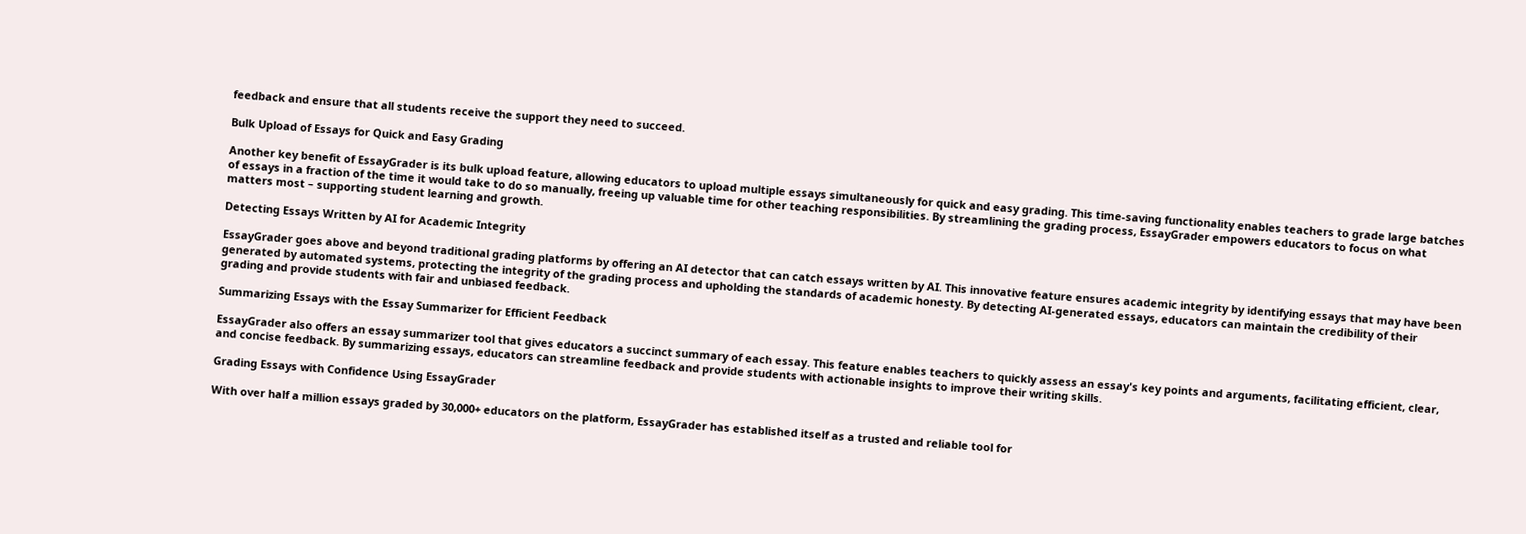feedback and ensure that all students receive the support they need to succeed.

Bulk Upload of Essays for Quick and Easy Grading

Another key benefit of EssayGrader is its bulk upload feature, allowing educators to upload multiple essays simultaneously for quick and easy grading. This time-saving functionality enables teachers to grade large batches of essays in a fraction of the time it would take to do so manually, freeing up valuable time for other teaching responsibilities. By streamlining the grading process, EssayGrader empowers educators to focus on what matters most – supporting student learning and growth.

Detecting Essays Written by AI for Academic Integrity

EssayGrader goes above and beyond traditional grading platforms by offering an AI detector that can catch essays written by AI. This innovative feature ensures academic integrity by identifying essays that may have been generated by automated systems, protecting the integrity of the grading process and upholding the standards of academic honesty. By detecting AI-generated essays, educators can maintain the credibility of their grading and provide students with fair and unbiased feedback.

Summarizing Essays with the Essay Summarizer for Efficient Feedback

EssayGrader also offers an essay summarizer tool that gives educators a succinct summary of each essay. This feature enables teachers to quickly assess an essay's key points and arguments, facilitating efficient, clear, and concise feedback. By summarizing essays, educators can streamline feedback and provide students with actionable insights to improve their writing skills.

Grading Essays with Confidence Using EssayGrader

With over half a million essays graded by 30,000+ educators on the platform, EssayGrader has established itself as a trusted and reliable tool for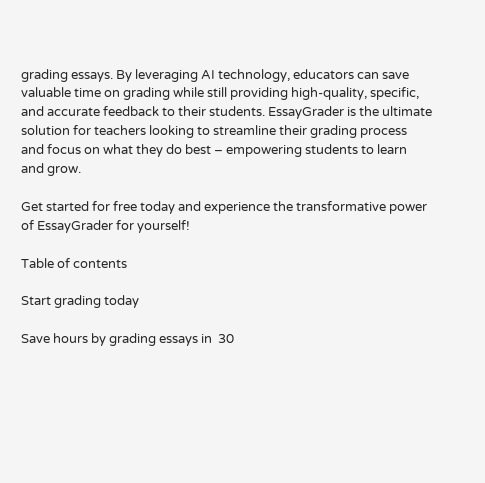grading essays. By leveraging AI technology, educators can save valuable time on grading while still providing high-quality, specific, and accurate feedback to their students. EssayGrader is the ultimate solution for teachers looking to streamline their grading process and focus on what they do best – empowering students to learn and grow.

Get started for free today and experience the transformative power of EssayGrader for yourself!

Table of contents

Start grading today

Save hours by grading essays in  30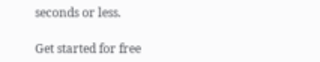seconds or less.

Get started for free